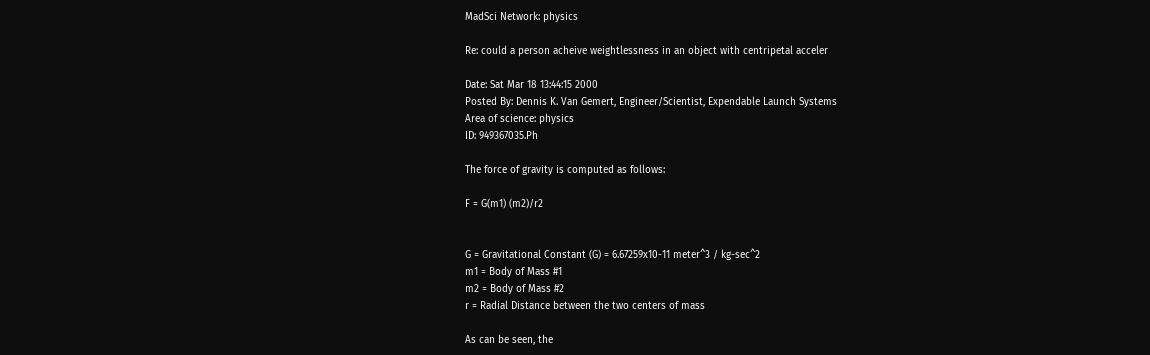MadSci Network: physics

Re: could a person acheive weightlessness in an object with centripetal acceler

Date: Sat Mar 18 13:44:15 2000
Posted By: Dennis K. Van Gemert, Engineer/Scientist, Expendable Launch Systems
Area of science: physics
ID: 949367035.Ph

The force of gravity is computed as follows:

F = G(m1) (m2)/r2


G = Gravitational Constant (G) = 6.67259x10-11 meter^3 / kg-sec^2
m1 = Body of Mass #1
m2 = Body of Mass #2
r = Radial Distance between the two centers of mass

As can be seen, the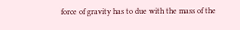force of gravity has to due with the mass of the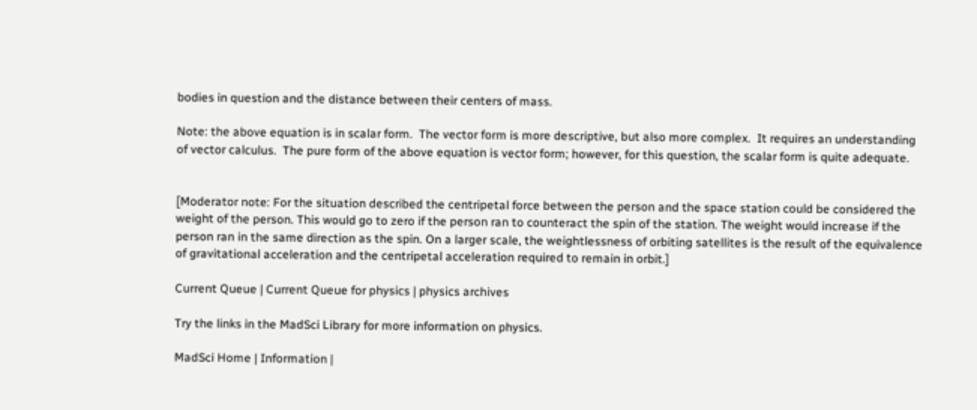bodies in question and the distance between their centers of mass.

Note: the above equation is in scalar form.  The vector form is more descriptive, but also more complex.  It requires an understanding of vector calculus.  The pure form of the above equation is vector form; however, for this question, the scalar form is quite adequate.


[Moderator note: For the situation described the centripetal force between the person and the space station could be considered the weight of the person. This would go to zero if the person ran to counteract the spin of the station. The weight would increase if the person ran in the same direction as the spin. On a larger scale, the weightlessness of orbiting satellites is the result of the equivalence of gravitational acceleration and the centripetal acceleration required to remain in orbit.]

Current Queue | Current Queue for physics | physics archives

Try the links in the MadSci Library for more information on physics.

MadSci Home | Information |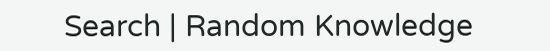Search | Random Knowledge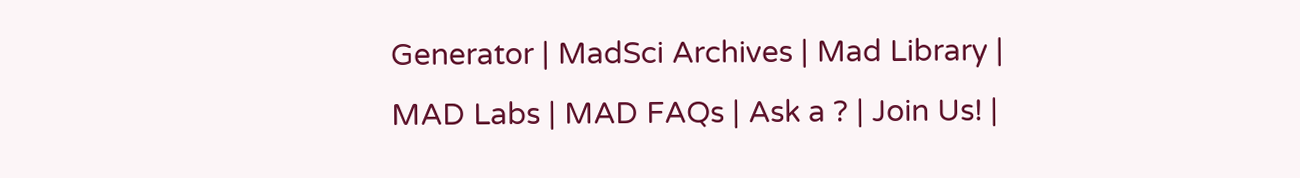Generator | MadSci Archives | Mad Library | MAD Labs | MAD FAQs | Ask a ? | Join Us! |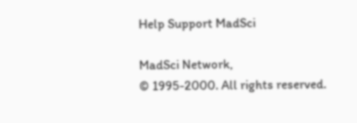Help Support MadSci

MadSci Network,
© 1995-2000. All rights reserved.